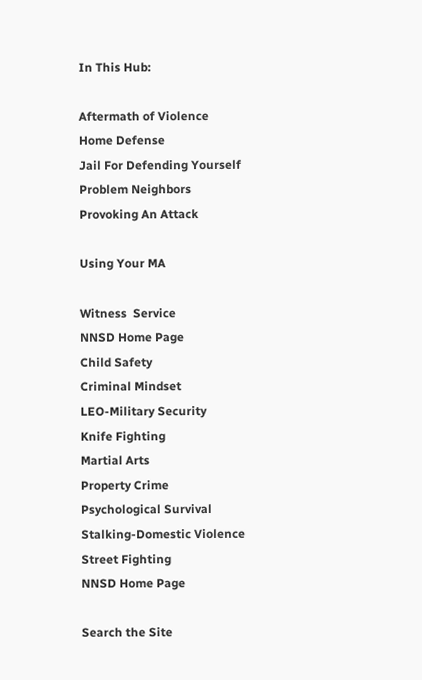In This Hub:

Aftermath of Violence
Home Defense
Jail For Defending Yourself
Problem Neighbors
Provoking An Attack

Using Your MA

Witness  Service
NNSD Home Page
Child Safety
Criminal Mindset
LEO-Military Security
Knife Fighting
Martial Arts
Property Crime
Psychological Survival
Stalking-Domestic Violence
Street Fighting
NNSD Home Page

Search the Site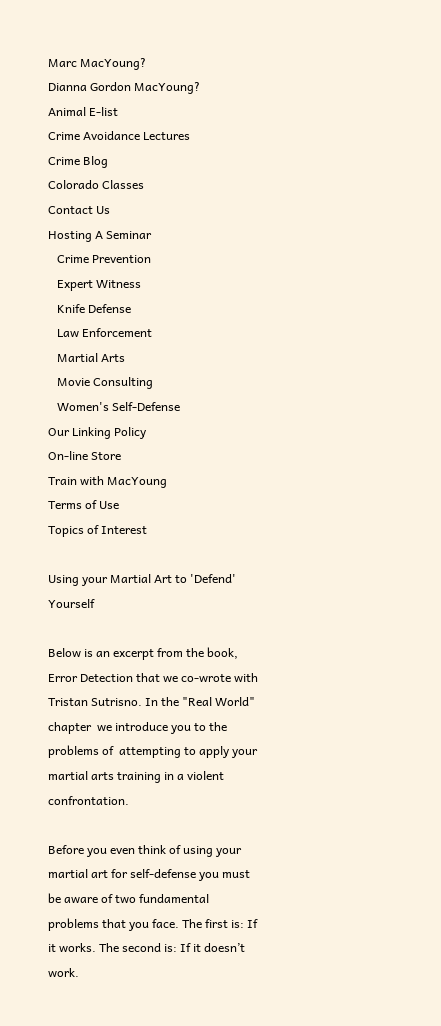Marc MacYoung?
Dianna Gordon MacYoung?
Animal E-list
Crime Avoidance Lectures
Crime Blog
Colorado Classes
Contact Us
Hosting A Seminar
   Crime Prevention
   Expert Witness
   Knife Defense
   Law Enforcement
   Martial Arts
   Movie Consulting
   Women's Self-Defense
Our Linking Policy
On-line Store
Train with MacYoung
Terms of Use
Topics of Interest

Using your Martial Art to 'Defend' Yourself

Below is an excerpt from the book, Error Detection that we co-wrote with Tristan Sutrisno. In the "Real World" chapter  we introduce you to the problems of  attempting to apply your martial arts training in a violent confrontation.

Before you even think of using your martial art for self-defense you must be aware of two fundamental problems that you face. The first is: If it works. The second is: If it doesn’t work.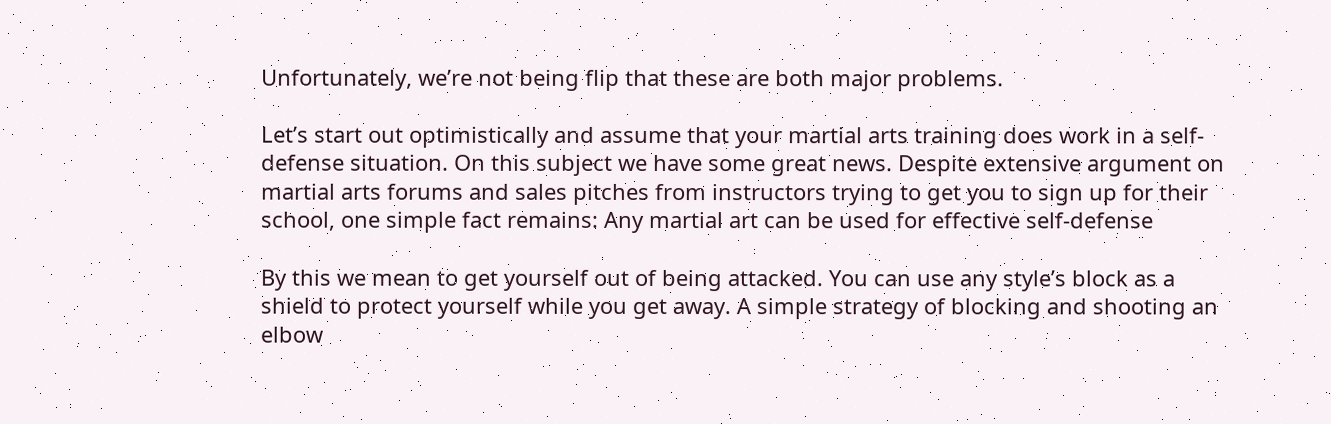Unfortunately, we’re not being flip that these are both major problems.

Let’s start out optimistically and assume that your martial arts training does work in a self-defense situation. On this subject we have some great news. Despite extensive argument on martial arts forums and sales pitches from instructors trying to get you to sign up for their school, one simple fact remains: Any martial art can be used for effective self-defense

By this we mean to get yourself out of being attacked. You can use any style’s block as a shield to protect yourself while you get away. A simple strategy of blocking and shooting an elbow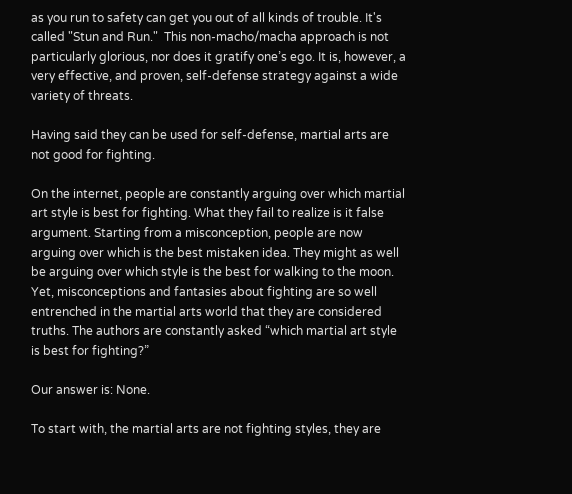as you run to safety can get you out of all kinds of trouble. It's called "Stun and Run."  This non-macho/macha approach is not particularly glorious, nor does it gratify one’s ego. It is, however, a very effective, and proven, self-defense strategy against a wide variety of threats.

Having said they can be used for self-defense, martial arts are not good for fighting.

On the internet, people are constantly arguing over which martial art style is best for fighting. What they fail to realize is it false argument. Starting from a misconception, people are now arguing over which is the best mistaken idea. They might as well be arguing over which style is the best for walking to the moon. Yet, misconceptions and fantasies about fighting are so well entrenched in the martial arts world that they are considered truths. The authors are constantly asked “which martial art style is best for fighting?”

Our answer is: None.

To start with, the martial arts are not fighting styles, they are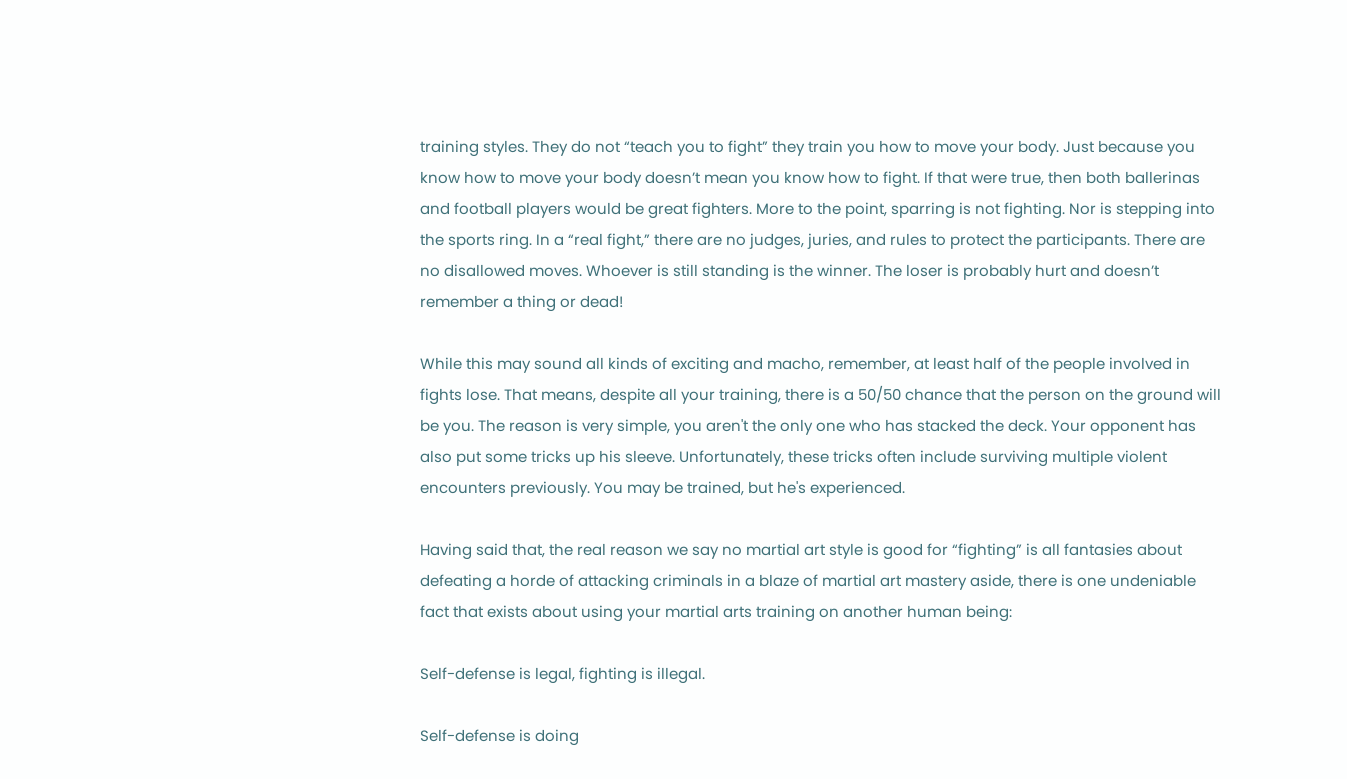training styles. They do not “teach you to fight” they train you how to move your body. Just because you know how to move your body doesn’t mean you know how to fight. If that were true, then both ballerinas and football players would be great fighters. More to the point, sparring is not fighting. Nor is stepping into the sports ring. In a “real fight,” there are no judges, juries, and rules to protect the participants. There are no disallowed moves. Whoever is still standing is the winner. The loser is probably hurt and doesn’t remember a thing or dead!

While this may sound all kinds of exciting and macho, remember, at least half of the people involved in fights lose. That means, despite all your training, there is a 50/50 chance that the person on the ground will be you. The reason is very simple, you aren't the only one who has stacked the deck. Your opponent has also put some tricks up his sleeve. Unfortunately, these tricks often include surviving multiple violent encounters previously. You may be trained, but he's experienced.

Having said that, the real reason we say no martial art style is good for “fighting” is all fantasies about defeating a horde of attacking criminals in a blaze of martial art mastery aside, there is one undeniable fact that exists about using your martial arts training on another human being:

Self-defense is legal, fighting is illegal.

Self-defense is doing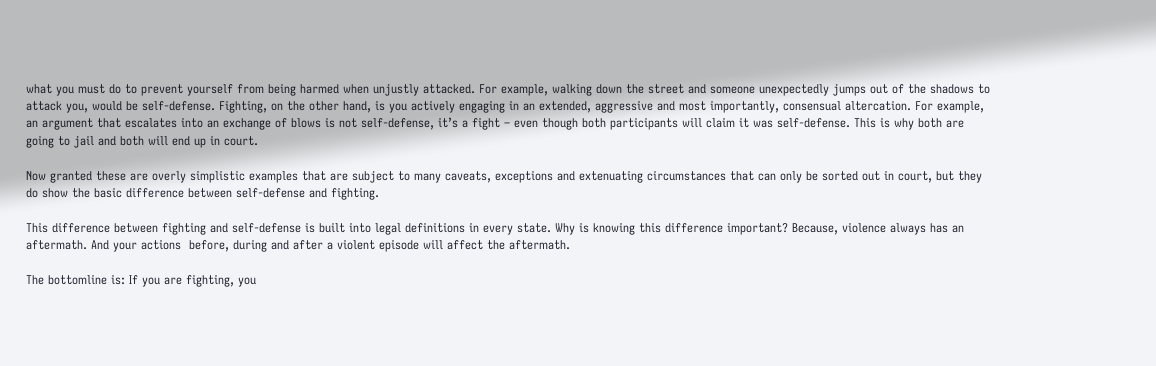what you must do to prevent yourself from being harmed when unjustly attacked. For example, walking down the street and someone unexpectedly jumps out of the shadows to attack you, would be self-defense. Fighting, on the other hand, is you actively engaging in an extended, aggressive and most importantly, consensual altercation. For example, an argument that escalates into an exchange of blows is not self-defense, it’s a fight – even though both participants will claim it was self-defense. This is why both are going to jail and both will end up in court.

Now granted these are overly simplistic examples that are subject to many caveats, exceptions and extenuating circumstances that can only be sorted out in court, but they do show the basic difference between self-defense and fighting.

This difference between fighting and self-defense is built into legal definitions in every state. Why is knowing this difference important? Because, violence always has an aftermath. And your actions  before, during and after a violent episode will affect the aftermath.

The bottomline is: If you are fighting, you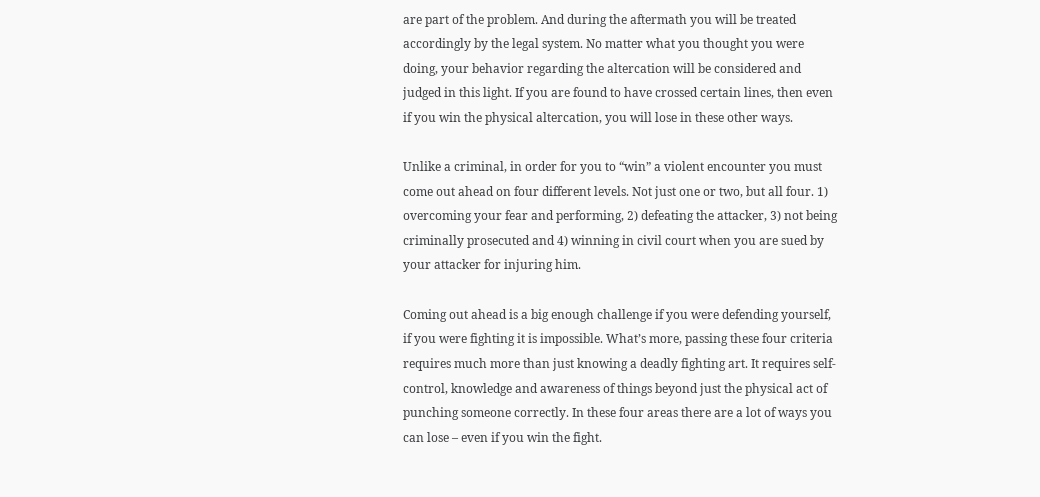are part of the problem. And during the aftermath you will be treated accordingly by the legal system. No matter what you thought you were doing, your behavior regarding the altercation will be considered and judged in this light. If you are found to have crossed certain lines, then even if you win the physical altercation, you will lose in these other ways.

Unlike a criminal, in order for you to “win” a violent encounter you must come out ahead on four different levels. Not just one or two, but all four. 1) overcoming your fear and performing, 2) defeating the attacker, 3) not being criminally prosecuted and 4) winning in civil court when you are sued by your attacker for injuring him.

Coming out ahead is a big enough challenge if you were defending yourself, if you were fighting it is impossible. What’s more, passing these four criteria requires much more than just knowing a deadly fighting art. It requires self-control, knowledge and awareness of things beyond just the physical act of punching someone correctly. In these four areas there are a lot of ways you can lose – even if you win the fight.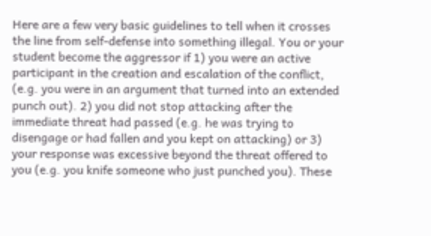Here are a few very basic guidelines to tell when it crosses the line from self-defense into something illegal. You or your student become the aggressor if 1) you were an active participant in the creation and escalation of the conflict, (e.g. you were in an argument that turned into an extended punch out). 2) you did not stop attacking after the immediate threat had passed (e.g. he was trying to disengage or had fallen and you kept on attacking) or 3) your response was excessive beyond the threat offered to you (e.g. you knife someone who just punched you). These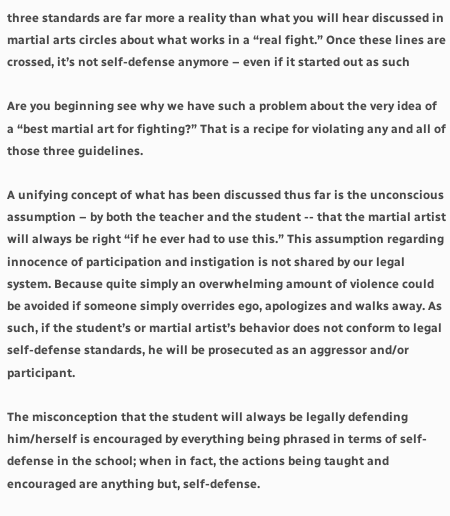three standards are far more a reality than what you will hear discussed in martial arts circles about what works in a “real fight.” Once these lines are crossed, it’s not self-defense anymore – even if it started out as such

Are you beginning see why we have such a problem about the very idea of a “best martial art for fighting?” That is a recipe for violating any and all of those three guidelines.

A unifying concept of what has been discussed thus far is the unconscious assumption – by both the teacher and the student -- that the martial artist will always be right “if he ever had to use this.” This assumption regarding innocence of participation and instigation is not shared by our legal system. Because quite simply an overwhelming amount of violence could be avoided if someone simply overrides ego, apologizes and walks away. As such, if the student’s or martial artist’s behavior does not conform to legal self-defense standards, he will be prosecuted as an aggressor and/or participant.

The misconception that the student will always be legally defending him/herself is encouraged by everything being phrased in terms of self-defense in the school; when in fact, the actions being taught and encouraged are anything but, self-defense.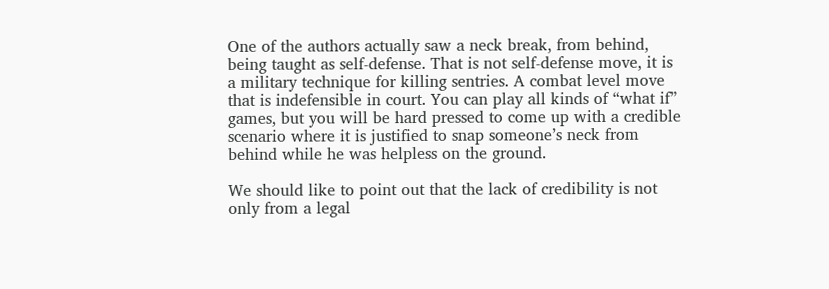One of the authors actually saw a neck break, from behind, being taught as self-defense. That is not self-defense move, it is a military technique for killing sentries. A combat level move that is indefensible in court. You can play all kinds of “what if” games, but you will be hard pressed to come up with a credible scenario where it is justified to snap someone’s neck from behind while he was helpless on the ground.

We should like to point out that the lack of credibility is not only from a legal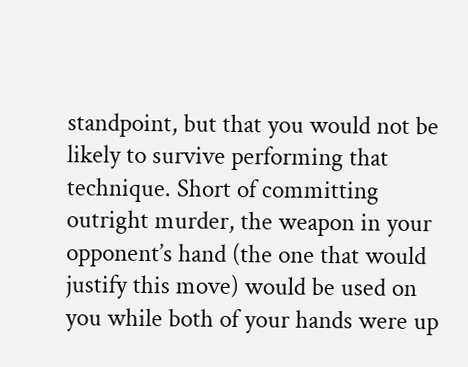standpoint, but that you would not be likely to survive performing that technique. Short of committing outright murder, the weapon in your opponent’s hand (the one that would justify this move) would be used on you while both of your hands were up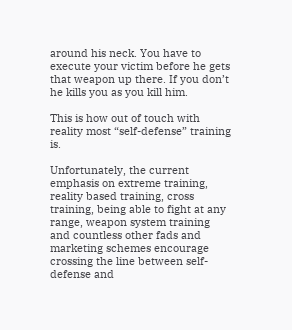around his neck. You have to execute your victim before he gets that weapon up there. If you don’t he kills you as you kill him.

This is how out of touch with reality most “self-defense” training is.

Unfortunately, the current emphasis on extreme training, reality based training, cross training, being able to fight at any range, weapon system training and countless other fads and marketing schemes encourage crossing the line between self-defense and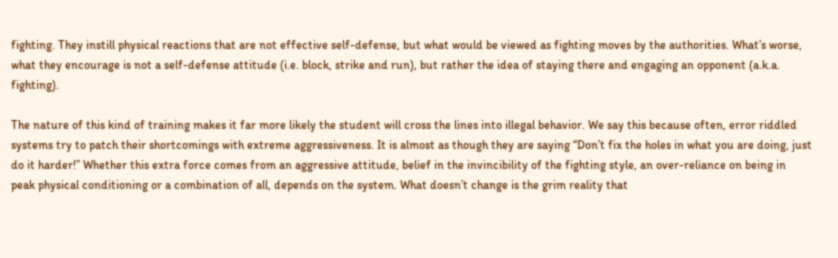fighting. They instill physical reactions that are not effective self-defense, but what would be viewed as fighting moves by the authorities. What’s worse, what they encourage is not a self-defense attitude (i.e. block, strike and run), but rather the idea of staying there and engaging an opponent (a.k.a. fighting).

The nature of this kind of training makes it far more likely the student will cross the lines into illegal behavior. We say this because often, error riddled systems try to patch their shortcomings with extreme aggressiveness. It is almost as though they are saying “Don’t fix the holes in what you are doing, just do it harder!” Whether this extra force comes from an aggressive attitude, belief in the invincibility of the fighting style, an over-reliance on being in peak physical conditioning or a combination of all, depends on the system. What doesn’t change is the grim reality that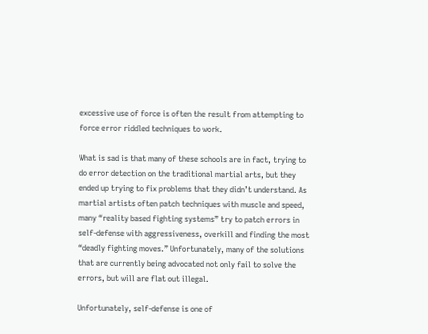excessive use of force is often the result from attempting to force error riddled techniques to work.

What is sad is that many of these schools are in fact, trying to do error detection on the traditional martial arts, but they ended up trying to fix problems that they didn’t understand. As martial artists often patch techniques with muscle and speed, many “reality based fighting systems” try to patch errors in self-defense with aggressiveness, overkill and finding the most “deadly fighting moves.” Unfortunately, many of the solutions that are currently being advocated not only fail to solve the errors, but will are flat out illegal.

Unfortunately, self-defense is one of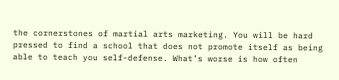the cornerstones of martial arts marketing. You will be hard pressed to find a school that does not promote itself as being able to teach you self-defense. What’s worse is how often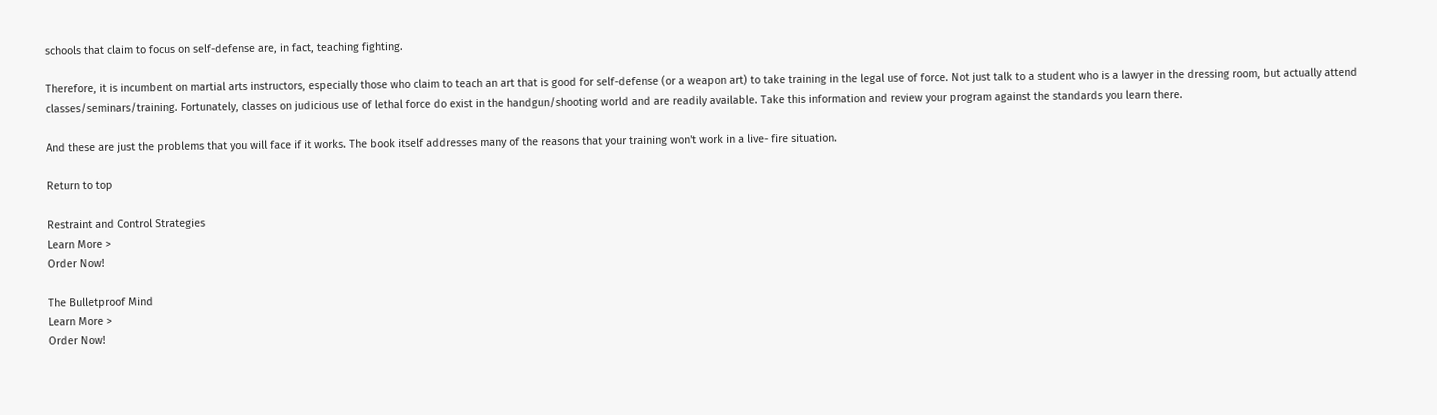schools that claim to focus on self-defense are, in fact, teaching fighting.

Therefore, it is incumbent on martial arts instructors, especially those who claim to teach an art that is good for self-defense (or a weapon art) to take training in the legal use of force. Not just talk to a student who is a lawyer in the dressing room, but actually attend classes/seminars/training. Fortunately, classes on judicious use of lethal force do exist in the handgun/shooting world and are readily available. Take this information and review your program against the standards you learn there.

And these are just the problems that you will face if it works. The book itself addresses many of the reasons that your training won't work in a live- fire situation.

Return to top

Restraint and Control Strategies
Learn More >
Order Now!

The Bulletproof Mind
Learn More >
Order Now!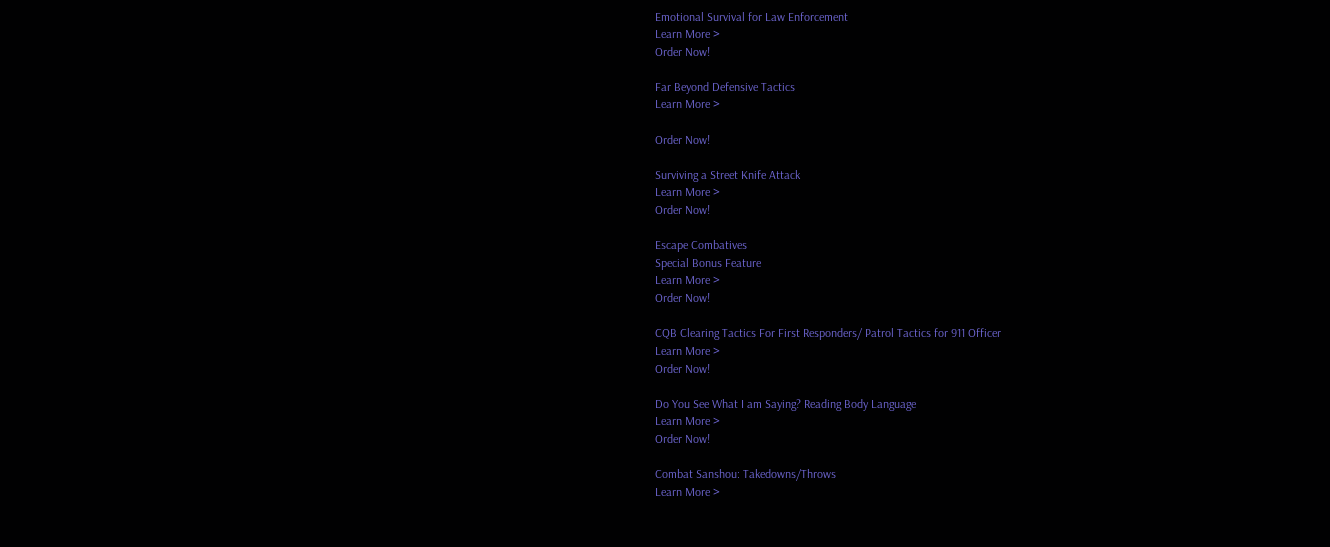Emotional Survival for Law Enforcement
Learn More >
Order Now!

Far Beyond Defensive Tactics
Learn More >

Order Now!

Surviving a Street Knife Attack
Learn More >
Order Now!

Escape Combatives
Special Bonus Feature
Learn More >
Order Now!

CQB Clearing Tactics For First Responders/ Patrol Tactics for 911 Officer
Learn More >
Order Now!

Do You See What I am Saying? Reading Body Language
Learn More >
Order Now!

Combat Sanshou: Takedowns/Throws
Learn More >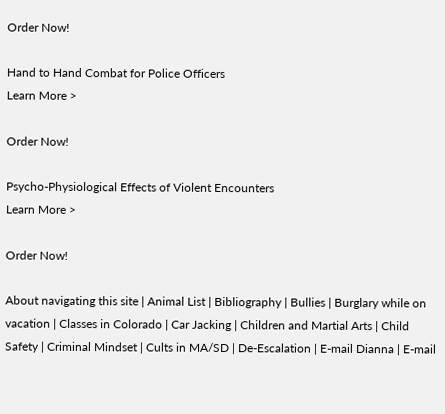Order Now!

Hand to Hand Combat for Police Officers
Learn More >

Order Now!

Psycho-Physiological Effects of Violent Encounters
Learn More >

Order Now!

About navigating this site | Animal List | Bibliography | Bullies | Burglary while on vacation | Classes in Colorado | Car Jacking | Children and Martial Arts | Child Safety | Criminal Mindset | Cults in MA/SD | De-Escalation | E-mail Dianna | E-mail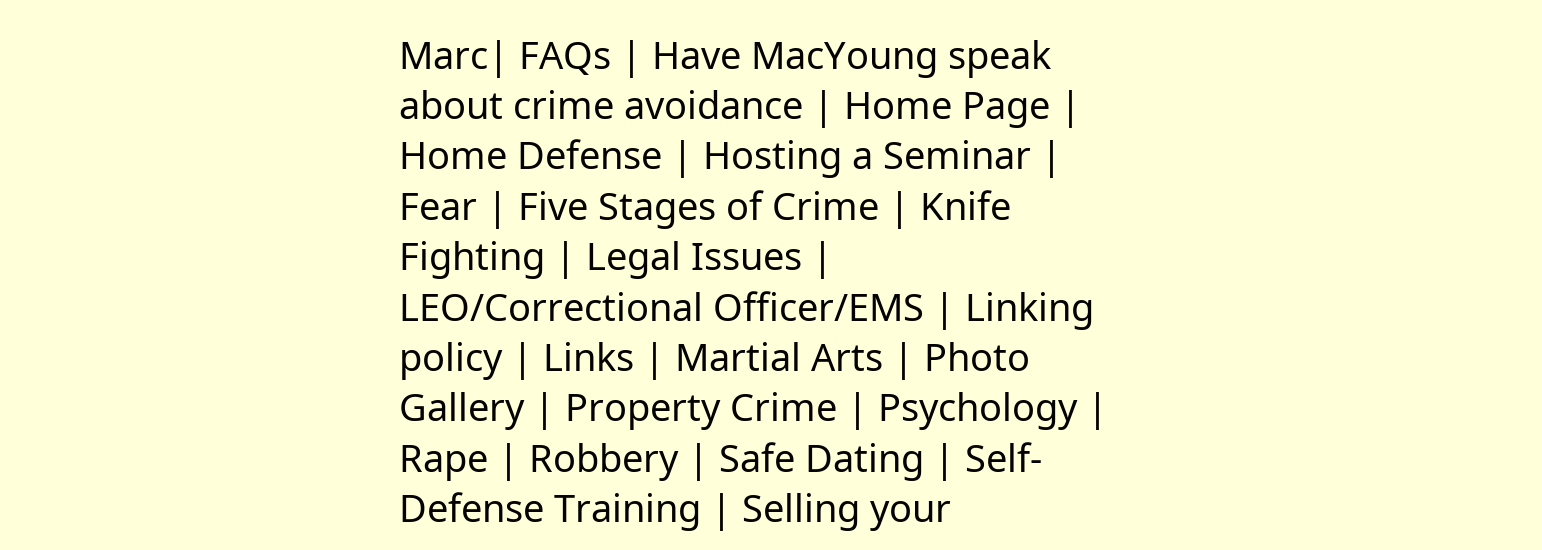Marc| FAQs | Have MacYoung speak about crime avoidance | Home Page | Home Defense | Hosting a Seminar | Fear | Five Stages of Crime | Knife Fighting | Legal Issues | LEO/Correctional Officer/EMS | Linking policy | Links | Martial Arts | Photo Gallery | Property Crime | Psychology | Rape | Robbery | Safe Dating | Self-Defense Training | Selling your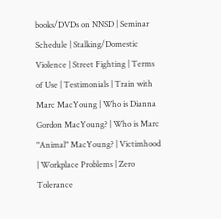books/DVDs on NNSD | Seminar Schedule | Stalking/Domestic Violence | Street Fighting | Terms of Use | Testimonials | Train with Marc MacYoung | Who is Dianna Gordon MacYoung? | Who is Marc "Animal" MacYoung? | Victimhood | Workplace Problems | Zero Tolerance